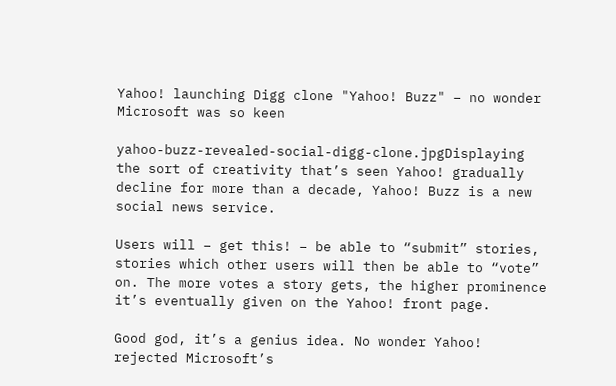Yahoo! launching Digg clone "Yahoo! Buzz" – no wonder Microsoft was so keen

yahoo-buzz-revealed-social-digg-clone.jpgDisplaying the sort of creativity that’s seen Yahoo! gradually decline for more than a decade, Yahoo! Buzz is a new social news service.

Users will – get this! – be able to “submit” stories, stories which other users will then be able to “vote” on. The more votes a story gets, the higher prominence it’s eventually given on the Yahoo! front page.

Good god, it’s a genius idea. No wonder Yahoo! rejected Microsoft’s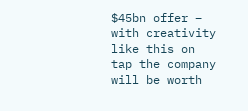$45bn offer – with creativity like this on tap the company will be worth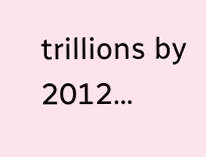trillions by 2012…